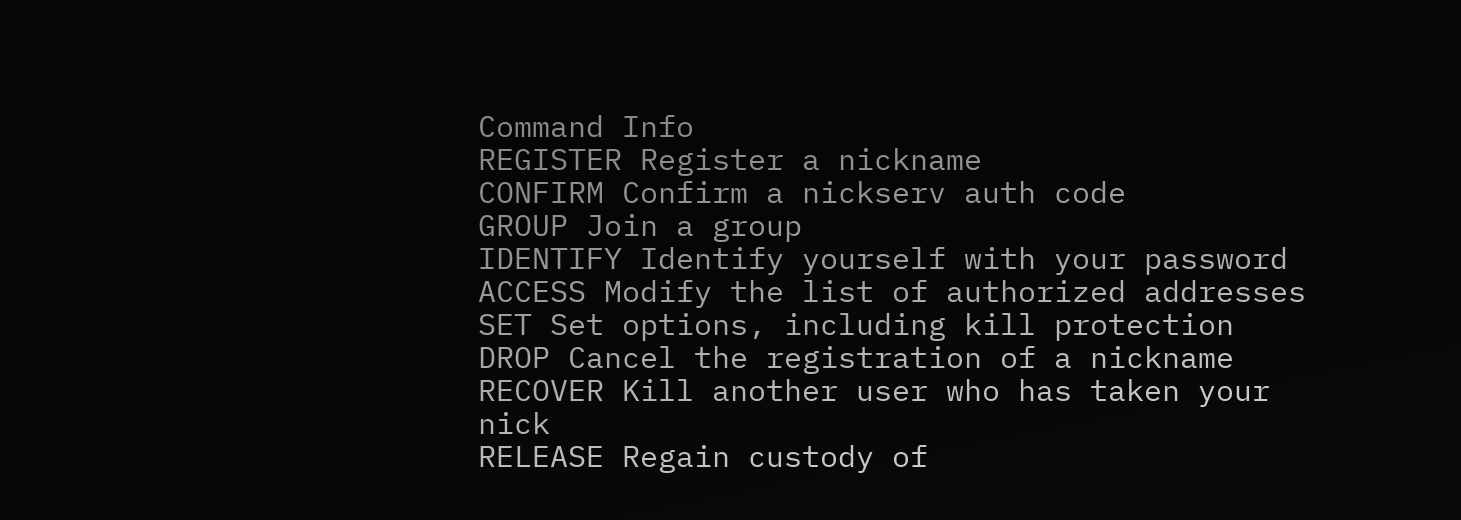Command Info
REGISTER Register a nickname
CONFIRM Confirm a nickserv auth code
GROUP Join a group
IDENTIFY Identify yourself with your password
ACCESS Modify the list of authorized addresses
SET Set options, including kill protection
DROP Cancel the registration of a nickname
RECOVER Kill another user who has taken your nick
RELEASE Regain custody of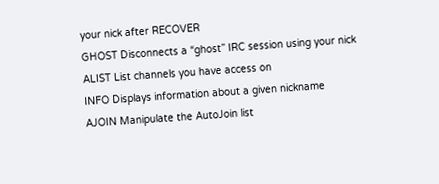your nick after RECOVER
GHOST Disconnects a “ghost” IRC session using your nick
ALIST List channels you have access on
INFO Displays information about a given nickname
AJOIN Manipulate the AutoJoin list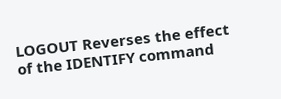LOGOUT Reverses the effect of the IDENTIFY command